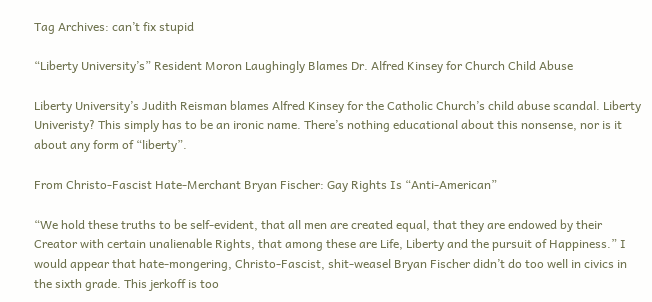Tag Archives: can’t fix stupid

“Liberty University’s” Resident Moron Laughingly Blames Dr. Alfred Kinsey for Church Child Abuse

Liberty University’s Judith Reisman blames Alfred Kinsey for the Catholic Church’s child abuse scandal. Liberty Univeristy? This simply has to be an ironic name. There’s nothing educational about this nonsense, nor is it about any form of “liberty”.

From Christo-Fascist Hate-Merchant Bryan Fischer: Gay Rights Is “Anti-American”

“We hold these truths to be self-evident, that all men are created equal, that they are endowed by their Creator with certain unalienable Rights, that among these are Life, Liberty and the pursuit of Happiness.” I would appear that hate-mongering, Christo-Fascist, shit-weasel Bryan Fischer didn’t do too well in civics in the sixth grade. This jerkoff is too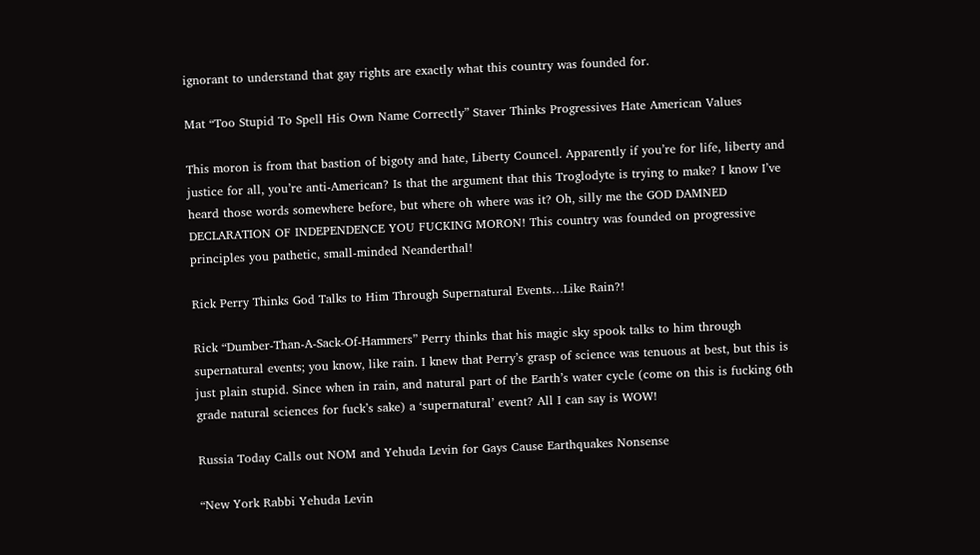ignorant to understand that gay rights are exactly what this country was founded for.

Mat “Too Stupid To Spell His Own Name Correctly” Staver Thinks Progressives Hate American Values

This moron is from that bastion of bigoty and hate, Liberty Councel. Apparently if you’re for life, liberty and justice for all, you’re anti-American? Is that the argument that this Troglodyte is trying to make? I know I’ve heard those words somewhere before, but where oh where was it? Oh, silly me the GOD DAMNED DECLARATION OF INDEPENDENCE YOU FUCKING MORON! This country was founded on progressive principles you pathetic, small-minded Neanderthal!

Rick Perry Thinks God Talks to Him Through Supernatural Events…Like Rain?!

Rick “Dumber-Than-A-Sack-Of-Hammers” Perry thinks that his magic sky spook talks to him through supernatural events; you know, like rain. I knew that Perry’s grasp of science was tenuous at best, but this is just plain stupid. Since when in rain, and natural part of the Earth’s water cycle (come on this is fucking 6th grade natural sciences for fuck’s sake) a ‘supernatural’ event? All I can say is WOW!

Russia Today Calls out NOM and Yehuda Levin for Gays Cause Earthquakes Nonsense

“New York Rabbi Yehuda Levin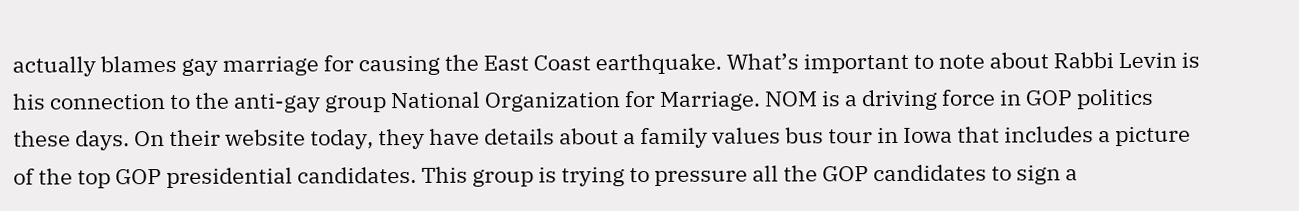actually blames gay marriage for causing the East Coast earthquake. What’s important to note about Rabbi Levin is his connection to the anti-gay group National Organization for Marriage. NOM is a driving force in GOP politics these days. On their website today, they have details about a family values bus tour in Iowa that includes a picture of the top GOP presidential candidates. This group is trying to pressure all the GOP candidates to sign a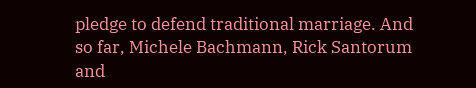pledge to defend traditional marriage. And so far, Michele Bachmann, Rick Santorum and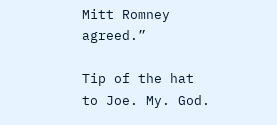Mitt Romney agreed.”

Tip of the hat to Joe. My. God.